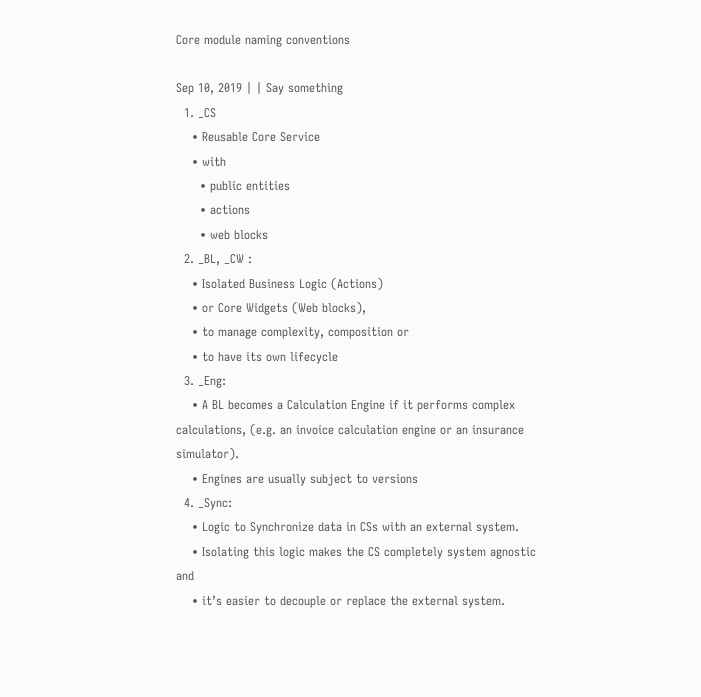Core module naming conventions

Sep 10, 2019 | | Say something
  1. _CS
    • Reusable Core Service
    • with
      • public entities
      • actions
      • web blocks
  2. _BL, _CW :
    • Isolated Business Logic (Actions)
    • or Core Widgets (Web blocks),
    • to manage complexity, composition or
    • to have its own lifecycle
  3. _Eng:
    • A BL becomes a Calculation Engine if it performs complex calculations, (e.g. an invoice calculation engine or an insurance simulator).
    • Engines are usually subject to versions
  4. _Sync:
    • Logic to Synchronize data in CSs with an external system.
    • Isolating this logic makes the CS completely system agnostic and
    • it’s easier to decouple or replace the external system.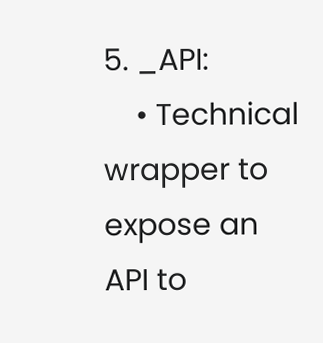5. _API:
    • Technical wrapper to expose an API to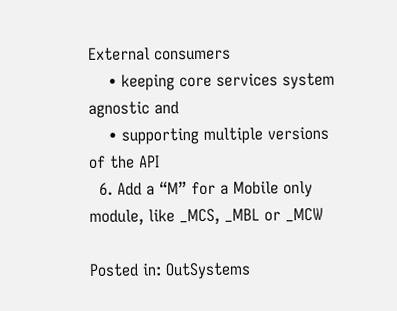External consumers
    • keeping core services system agnostic and
    • supporting multiple versions of the API
  6. Add a “M” for a Mobile only module, like _MCS, _MBL or _MCW

Posted in: OutSystems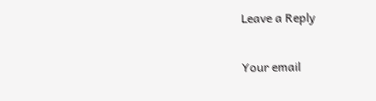Leave a Reply

Your email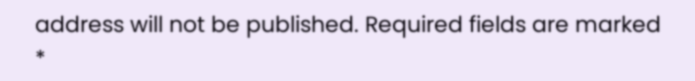address will not be published. Required fields are marked *